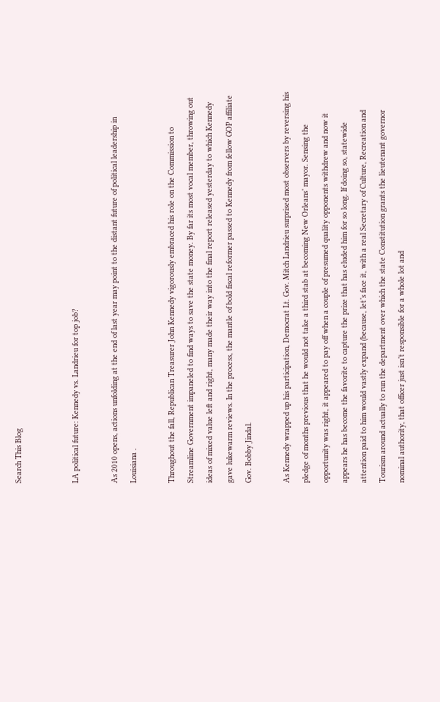Search This Blog


LA political future: Kennedy vs. Landrieu for top job?

As 2010 opens, actions unfolding at the end of last year may point to the distant future of political leadership in Louisiana .

Throughout the fall, Republican Treasurer John Kennedy vigorously embraced his role on the Commission to Streamline Government impaneled to find ways to save the state money. By far its most vocal member, throwing out ideas of mixed value left and right, many made their way into the final report released yesterday to which Kennedy gave lukewarm reviews. In the process, the mantle of bold fiscal reformer passed to Kennedy from fellow GOP affiliate Gov. Bobby Jindal.

As Kennedy wrapped up his participation, Democrat Lt. Gov. Mitch Landrieu surprised most observers by reversing his pledge of months previous that he would not take a third stab at becoming New Orleans’ mayor. Sensing the opportunity was right, it appeared to pay off when a couple of presumed quality opponents withdrew and now it appears he has become the favorite to capture the prize that has eluded him for so long. If doing so, statewide attention paid to him would vastly expand (because, let’s face it, with a real Secretary of Culture, Recreation and Tourism around actually to run the department over which the state Constitution grants the lieutenant governor nominal authority, that officer just isn’t responsible for a whole lot and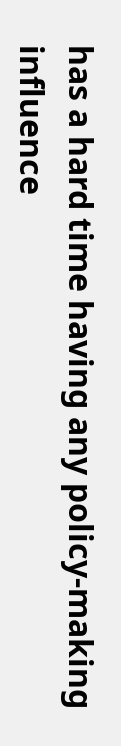has a hard time having any policy-making influence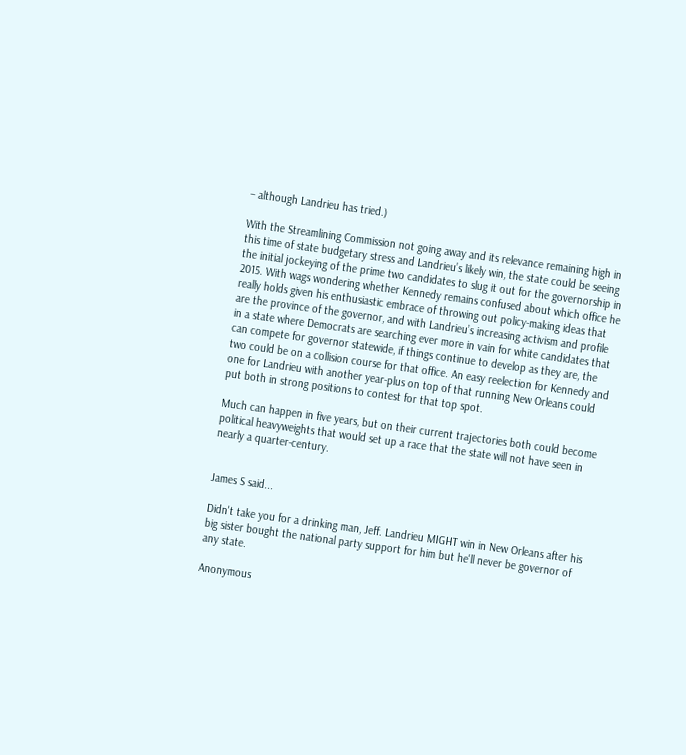– although Landrieu has tried.)

With the Streamlining Commission not going away and its relevance remaining high in this time of state budgetary stress and Landrieu’s likely win, the state could be seeing the initial jockeying of the prime two candidates to slug it out for the governorship in 2015. With wags wondering whether Kennedy remains confused about which office he really holds given his enthusiastic embrace of throwing out policy-making ideas that are the province of the governor, and with Landrieu’s increasing activism and profile in a state where Democrats are searching ever more in vain for white candidates that can compete for governor statewide, if things continue to develop as they are, the two could be on a collision course for that office. An easy reelection for Kennedy and one for Landrieu with another year-plus on top of that running New Orleans could put both in strong positions to contest for that top spot.

Much can happen in five years, but on their current trajectories both could become political heavyweights that would set up a race that the state will not have seen in nearly a quarter-century.


James S said...

Didn't take you for a drinking man, Jeff. Landrieu MIGHT win in New Orleans after his big sister bought the national party support for him but he'll never be governor of any state.

Anonymous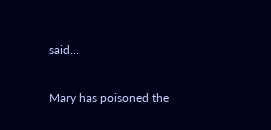said...

Mary has poisoned the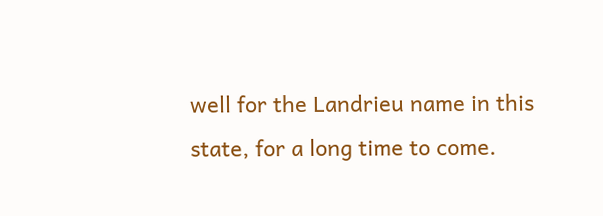well for the Landrieu name in this state, for a long time to come.